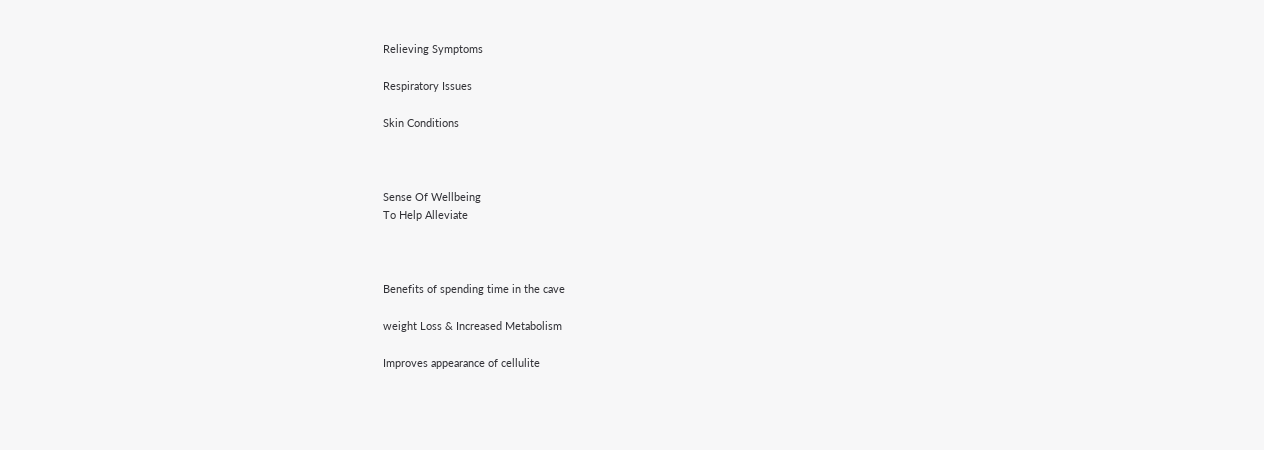Relieving Symptoms

Respiratory Issues

Skin Conditions



Sense Of Wellbeing
To Help Alleviate



Benefits of spending time in the cave

weight Loss & Increased Metabolism

Improves appearance of cellulite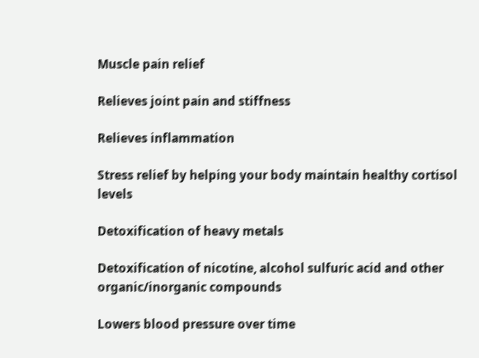Muscle pain relief

Relieves joint pain and stiffness

Relieves inflammation

Stress relief by helping your body maintain healthy cortisol levels

Detoxification of heavy metals

Detoxification of nicotine, alcohol sulfuric acid and other organic/inorganic compounds

Lowers blood pressure over time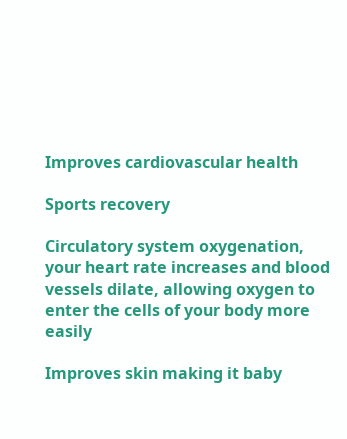Improves cardiovascular health

Sports recovery

Circulatory system oxygenation, your heart rate increases and blood vessels dilate, allowing oxygen to enter the cells of your body more easily

Improves skin making it baby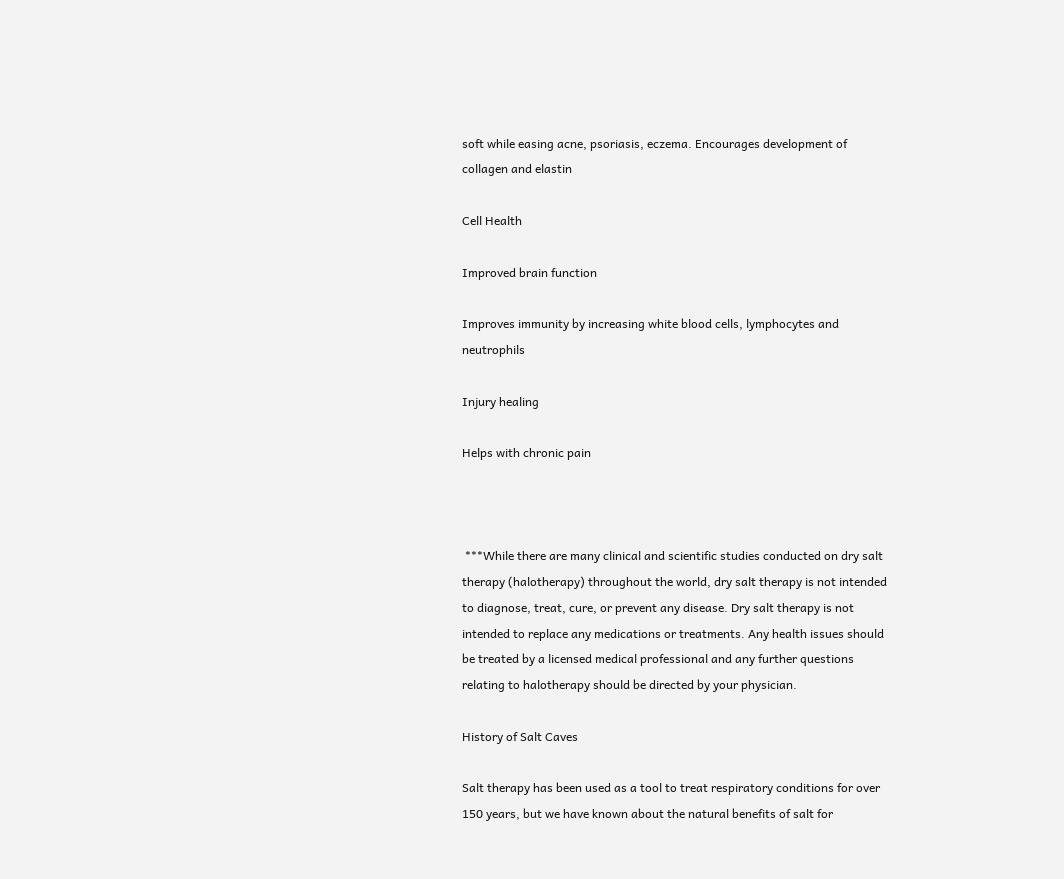soft while easing acne, psoriasis, eczema. Encourages development of collagen and elastin

Cell Health

Improved brain function

Improves immunity by increasing white blood cells, lymphocytes and neutrophils

Injury healing

Helps with chronic pain



 ***While there are many clinical and scientific studies conducted on dry salt therapy (halotherapy) throughout the world, dry salt therapy is not intended to diagnose, treat, cure, or prevent any disease. Dry salt therapy is not intended to replace any medications or treatments. Any health issues should be treated by a licensed medical professional and any further questions relating to halotherapy should be directed by your physician.

History of Salt Caves

Salt therapy has been used as a tool to treat respiratory conditions for over 150 years, but we have known about the natural benefits of salt for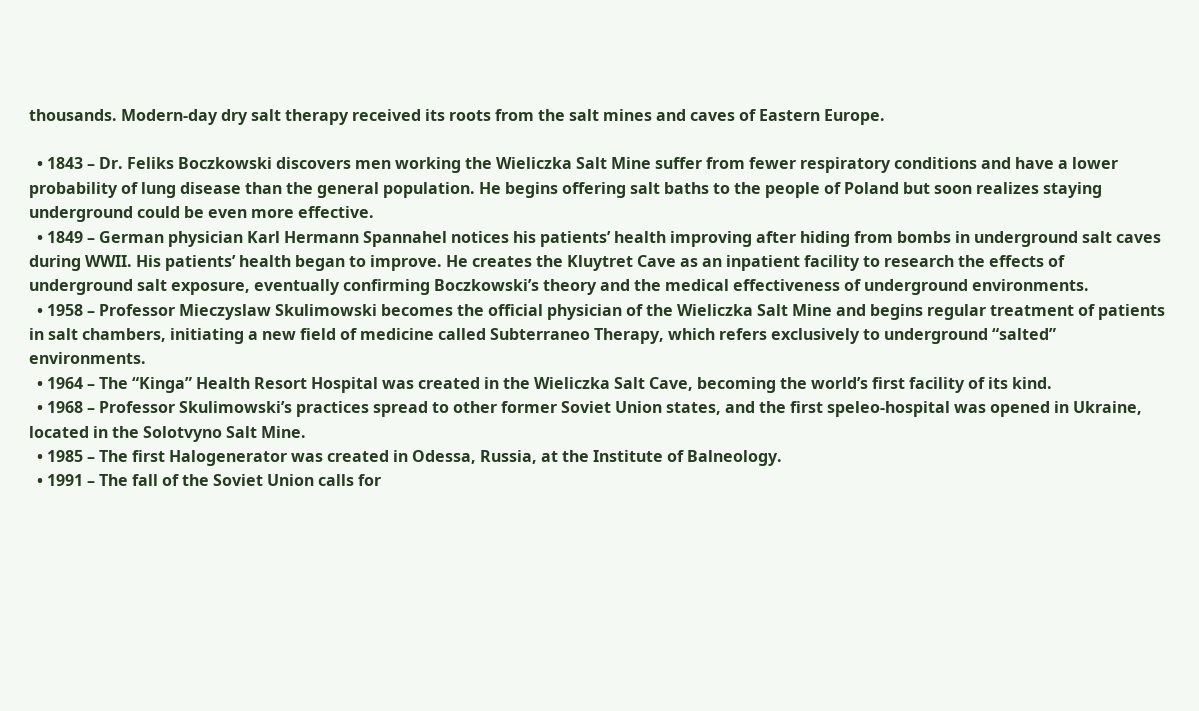thousands. Modern-day dry salt therapy received its roots from the salt mines and caves of Eastern Europe.

  • 1843 – Dr. Feliks Boczkowski discovers men working the Wieliczka Salt Mine suffer from fewer respiratory conditions and have a lower probability of lung disease than the general population. He begins offering salt baths to the people of Poland but soon realizes staying underground could be even more effective.
  • 1849 – German physician Karl Hermann Spannahel notices his patients’ health improving after hiding from bombs in underground salt caves during WWII. His patients’ health began to improve. He creates the Kluytret Cave as an inpatient facility to research the effects of underground salt exposure, eventually confirming Boczkowski’s theory and the medical effectiveness of underground environments.
  • 1958 – Professor Mieczyslaw Skulimowski becomes the official physician of the Wieliczka Salt Mine and begins regular treatment of patients in salt chambers, initiating a new field of medicine called Subterraneo Therapy, which refers exclusively to underground “salted” environments.
  • 1964 – The “Kinga” Health Resort Hospital was created in the Wieliczka Salt Cave, becoming the world’s first facility of its kind.
  • 1968 – Professor Skulimowski’s practices spread to other former Soviet Union states, and the first speleo-hospital was opened in Ukraine, located in the Solotvyno Salt Mine.
  • 1985 – The first Halogenerator was created in Odessa, Russia, at the Institute of Balneology.
  • 1991 – The fall of the Soviet Union calls for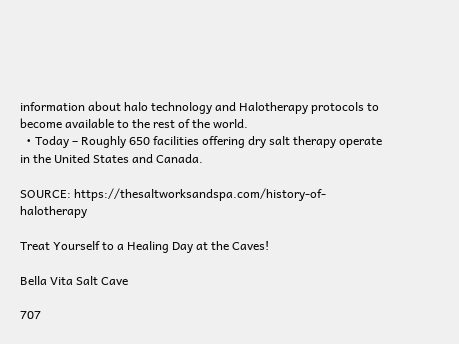information about halo technology and Halotherapy protocols to become available to the rest of the world.
  • Today – Roughly 650 facilities offering dry salt therapy operate in the United States and Canada.

SOURCE: https://thesaltworksandspa.com/history-of-halotherapy

Treat Yourself to a Healing Day at the Caves!

Bella Vita Salt Cave

707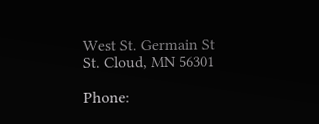West St. Germain St
St. Cloud, MN 56301

Phone: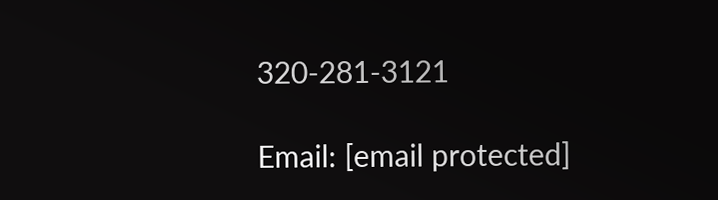320-281-3121

Email: [email protected]